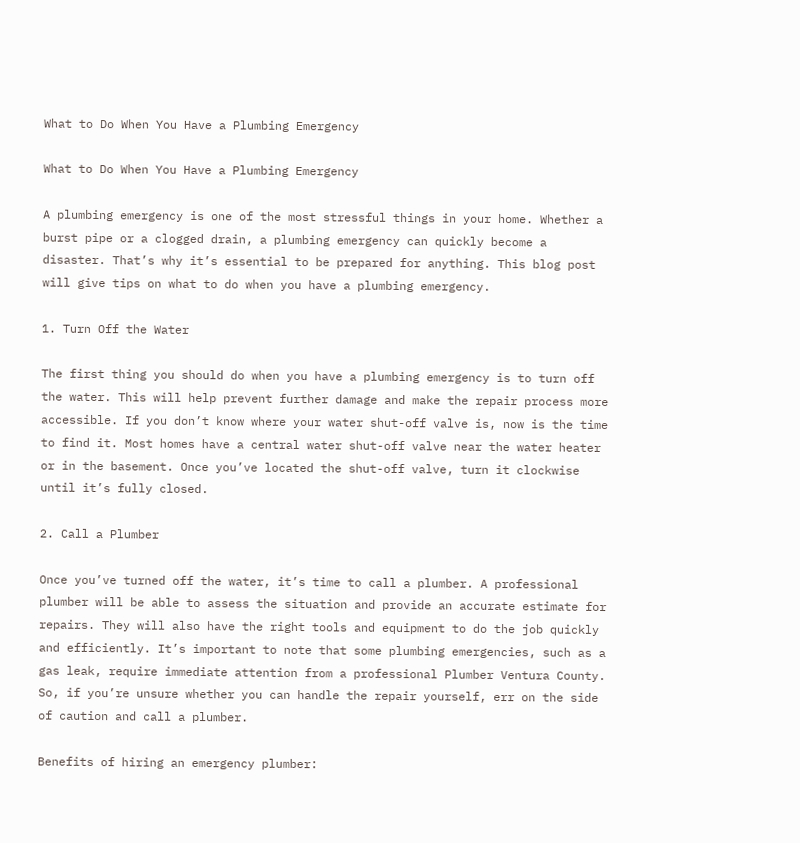What to Do When You Have a Plumbing Emergency

What to Do When You Have a Plumbing Emergency

A plumbing emergency is one of the most stressful things in your home. Whether a burst pipe or a clogged drain, a plumbing emergency can quickly become a disaster. That’s why it’s essential to be prepared for anything. This blog post will give tips on what to do when you have a plumbing emergency.

1. Turn Off the Water

The first thing you should do when you have a plumbing emergency is to turn off the water. This will help prevent further damage and make the repair process more accessible. If you don’t know where your water shut-off valve is, now is the time to find it. Most homes have a central water shut-off valve near the water heater or in the basement. Once you’ve located the shut-off valve, turn it clockwise until it’s fully closed.

2. Call a Plumber

Once you’ve turned off the water, it’s time to call a plumber. A professional plumber will be able to assess the situation and provide an accurate estimate for repairs. They will also have the right tools and equipment to do the job quickly and efficiently. It’s important to note that some plumbing emergencies, such as a gas leak, require immediate attention from a professional Plumber Ventura County. So, if you’re unsure whether you can handle the repair yourself, err on the side of caution and call a plumber.

Benefits of hiring an emergency plumber: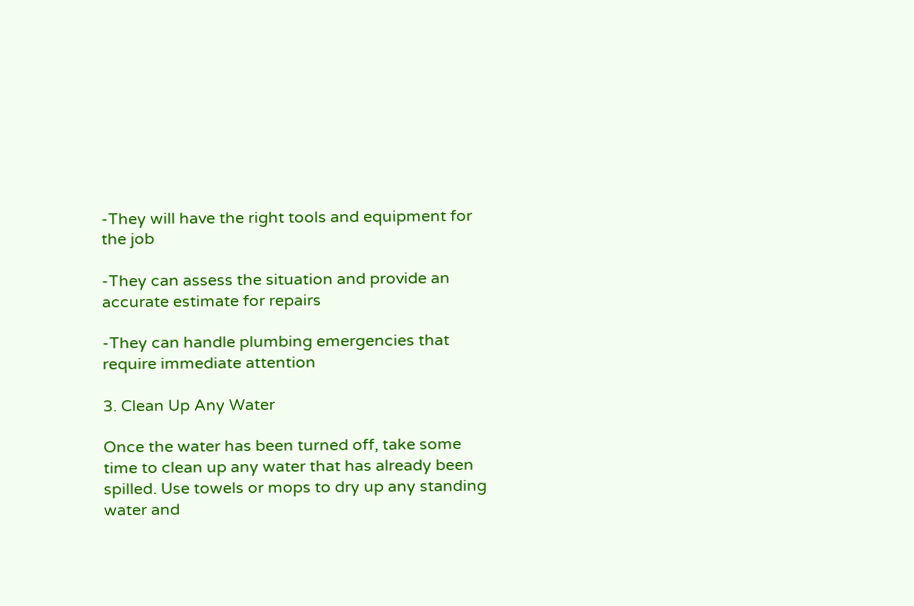-They will have the right tools and equipment for the job

-They can assess the situation and provide an accurate estimate for repairs

-They can handle plumbing emergencies that require immediate attention

3. Clean Up Any Water

Once the water has been turned off, take some time to clean up any water that has already been spilled. Use towels or mops to dry up any standing water and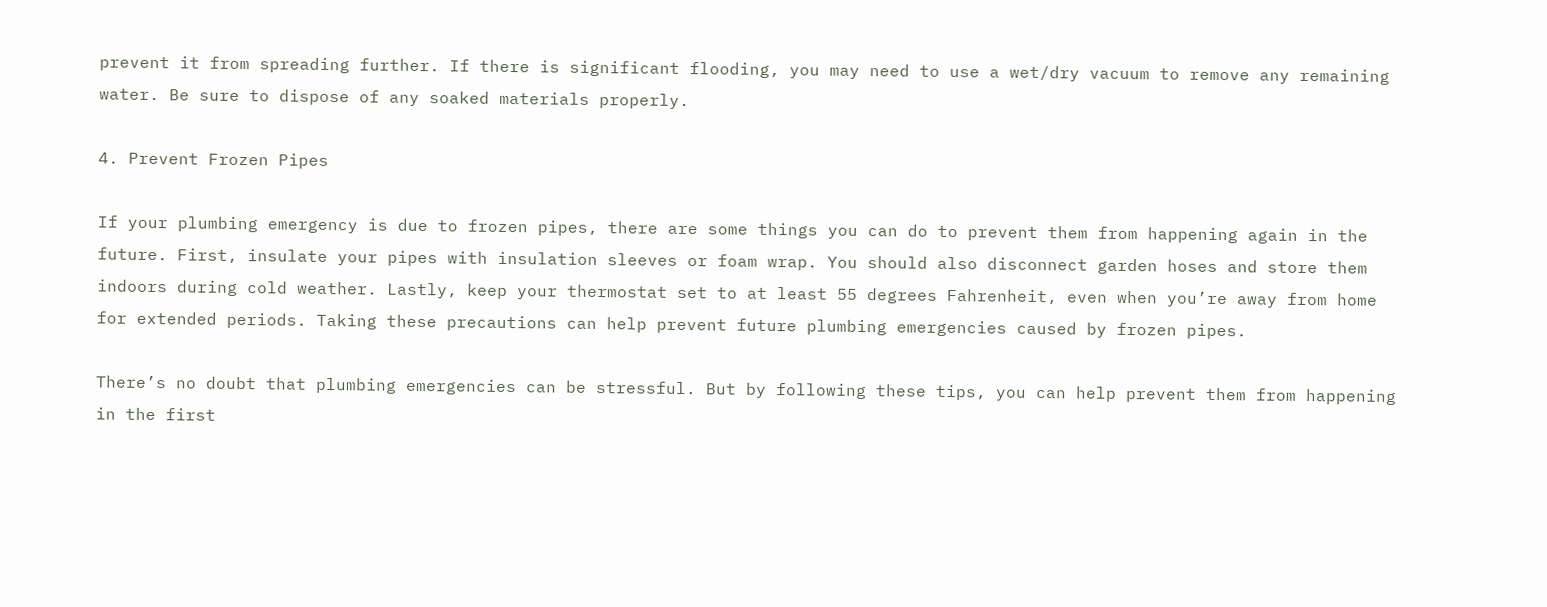prevent it from spreading further. If there is significant flooding, you may need to use a wet/dry vacuum to remove any remaining water. Be sure to dispose of any soaked materials properly.

4. Prevent Frozen Pipes

If your plumbing emergency is due to frozen pipes, there are some things you can do to prevent them from happening again in the future. First, insulate your pipes with insulation sleeves or foam wrap. You should also disconnect garden hoses and store them indoors during cold weather. Lastly, keep your thermostat set to at least 55 degrees Fahrenheit, even when you’re away from home for extended periods. Taking these precautions can help prevent future plumbing emergencies caused by frozen pipes.

There’s no doubt that plumbing emergencies can be stressful. But by following these tips, you can help prevent them from happening in the first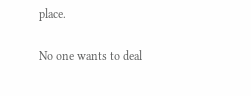place.

No one wants to deal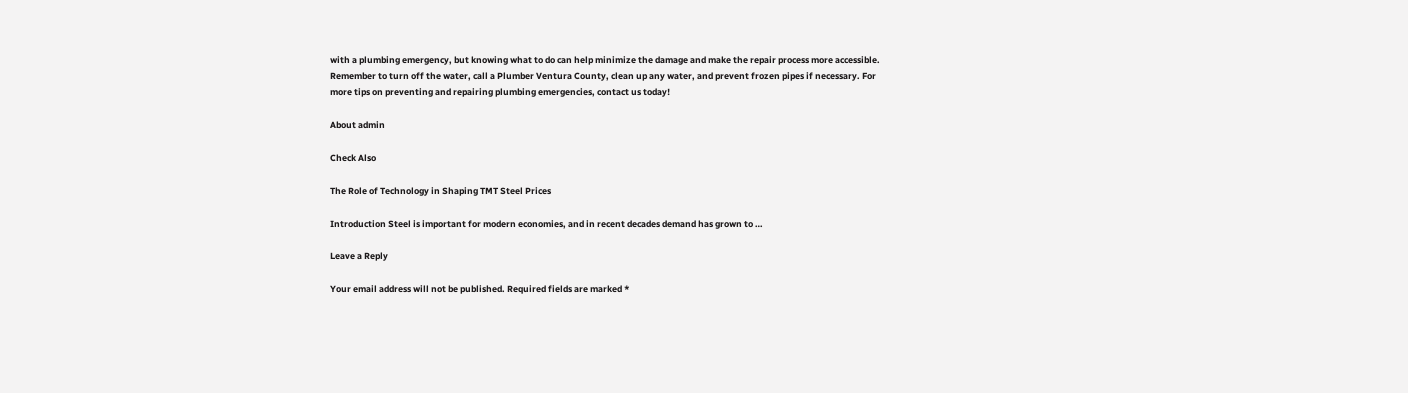with a plumbing emergency, but knowing what to do can help minimize the damage and make the repair process more accessible. Remember to turn off the water, call a Plumber Ventura County, clean up any water, and prevent frozen pipes if necessary. For more tips on preventing and repairing plumbing emergencies, contact us today!

About admin

Check Also

The Role of Technology in Shaping TMT Steel Prices

Introduction Steel is important for modern economies, and in recent decades demand has grown to …

Leave a Reply

Your email address will not be published. Required fields are marked *